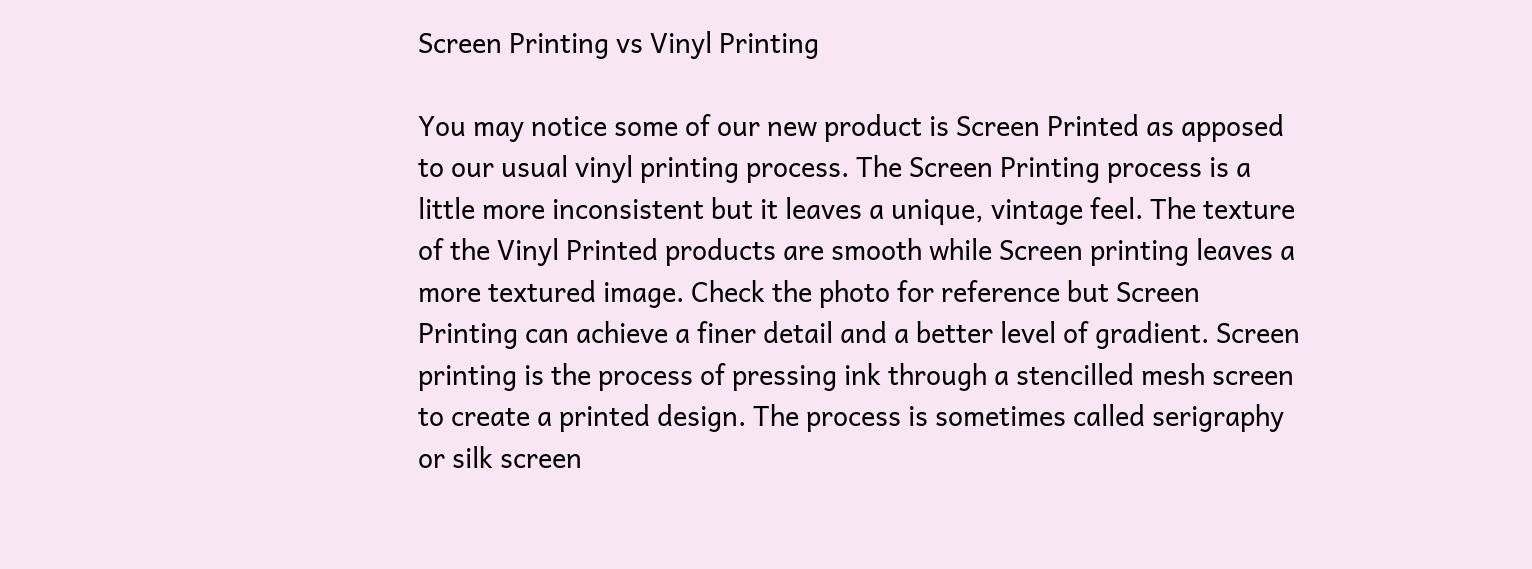Screen Printing vs Vinyl Printing

You may notice some of our new product is Screen Printed as apposed to our usual vinyl printing process. The Screen Printing process is a little more inconsistent but it leaves a unique, vintage feel. The texture of the Vinyl Printed products are smooth while Screen printing leaves a more textured image. Check the photo for reference but Screen Printing can achieve a finer detail and a better level of gradient. Screen printing is the process of pressing ink through a stencilled mesh screen to create a printed design. The process is sometimes called serigraphy or silk screen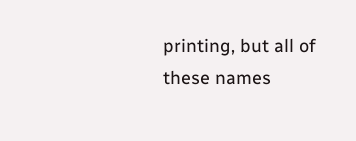printing, but all of these names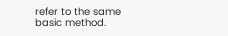refer to the same basic method.